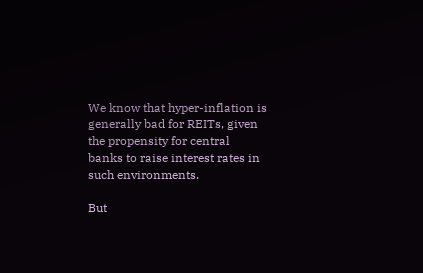We know that hyper-inflation is generally bad for REITs, given the propensity for central banks to raise interest rates in such environments.

But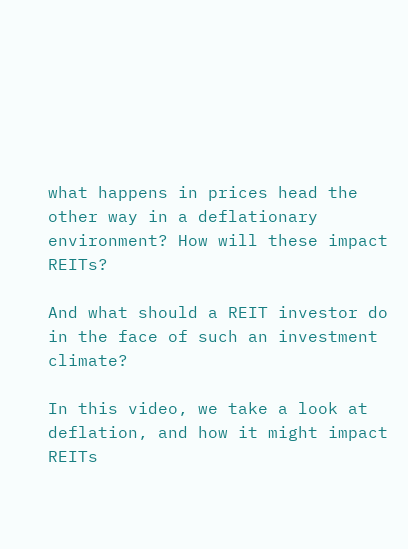what happens in prices head the other way in a deflationary environment? How will these impact REITs?

And what should a REIT investor do in the face of such an investment climate?

In this video, we take a look at deflation, and how it might impact REITs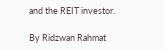and the REIT investor.

By Ridzwan Rahmat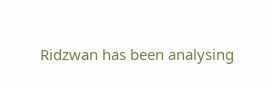Ridzwan has been analysing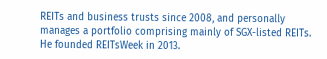REITs and business trusts since 2008, and personally manages a portfolio comprising mainly of SGX-listed REITs. He founded REITsWeek in 2013.